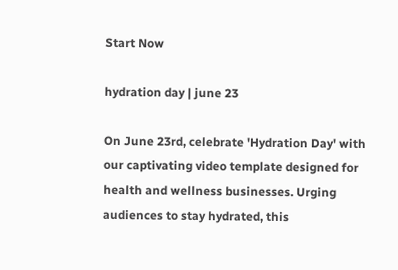Start Now

hydration day | june 23

On June 23rd, celebrate 'Hydration Day' with our captivating video template designed for health and wellness businesses. Urging audiences to stay hydrated, this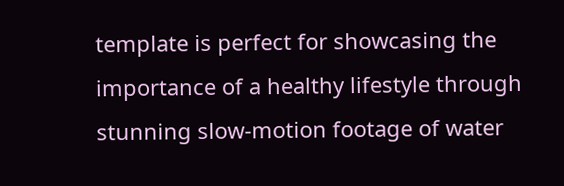template is perfect for showcasing the importance of a healthy lifestyle through stunning slow-motion footage of water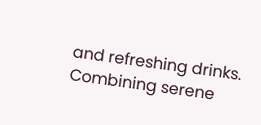and refreshing drinks. Combining serene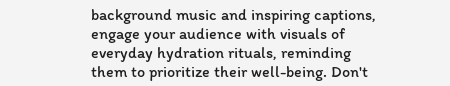background music and inspiring captions, engage your audience with visuals of everyday hydration rituals, reminding them to prioritize their well-being. Don't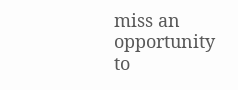miss an opportunity to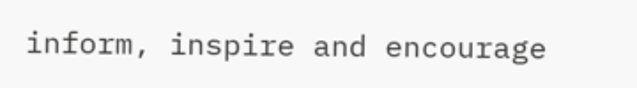inform, inspire and encourage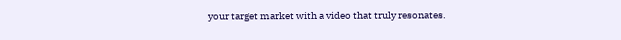your target market with a video that truly resonates.